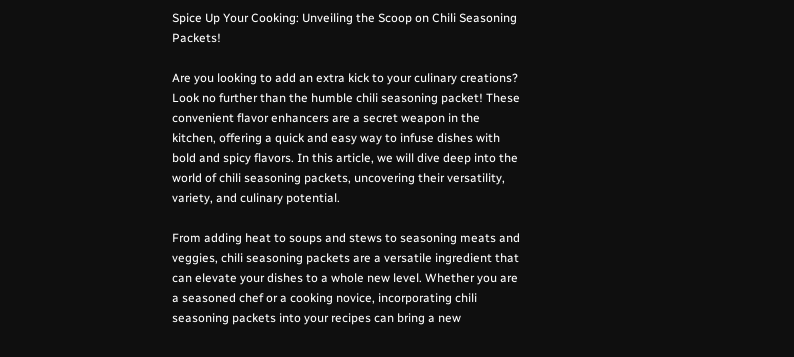Spice Up Your Cooking: Unveiling the Scoop on Chili Seasoning Packets!

Are you looking to add an extra kick to your culinary creations? Look no further than the humble chili seasoning packet! These convenient flavor enhancers are a secret weapon in the kitchen, offering a quick and easy way to infuse dishes with bold and spicy flavors. In this article, we will dive deep into the world of chili seasoning packets, uncovering their versatility, variety, and culinary potential.

From adding heat to soups and stews to seasoning meats and veggies, chili seasoning packets are a versatile ingredient that can elevate your dishes to a whole new level. Whether you are a seasoned chef or a cooking novice, incorporating chili seasoning packets into your recipes can bring a new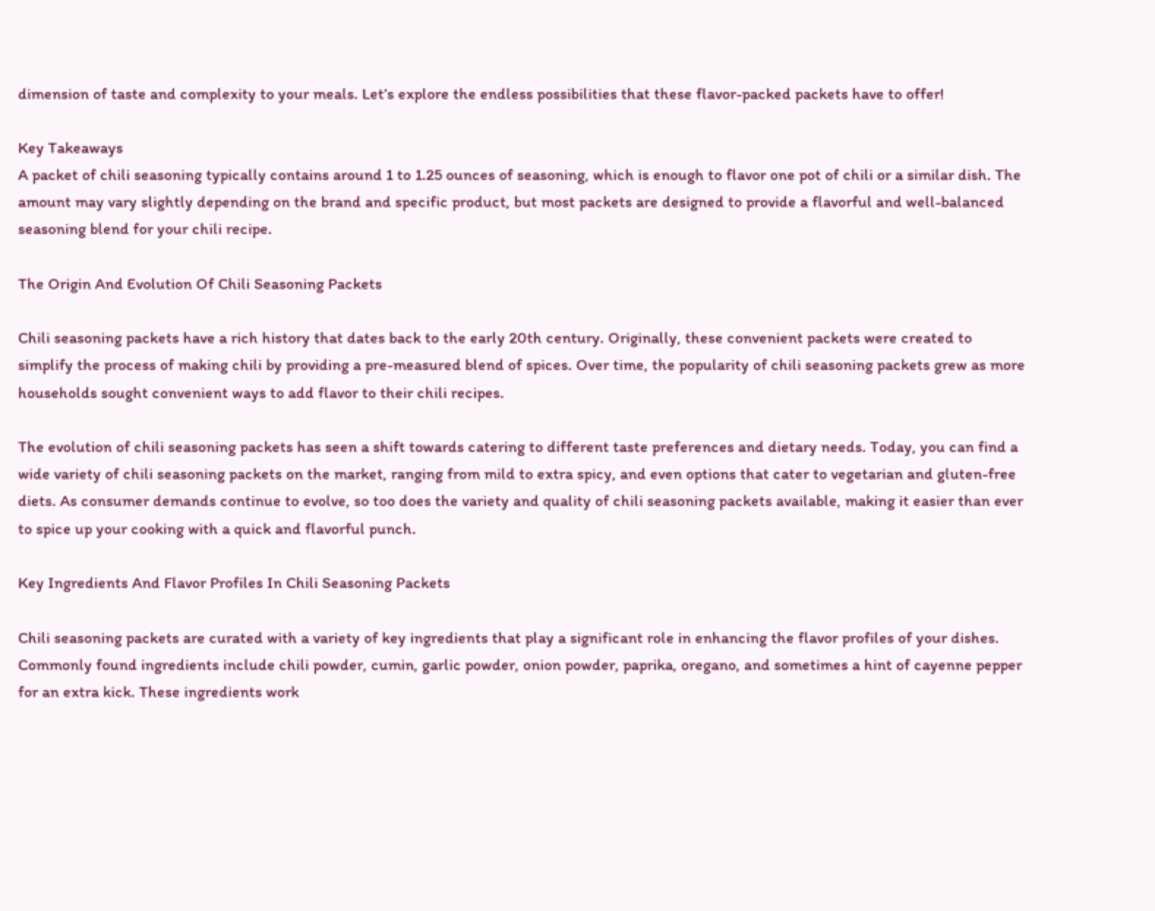dimension of taste and complexity to your meals. Let’s explore the endless possibilities that these flavor-packed packets have to offer!

Key Takeaways
A packet of chili seasoning typically contains around 1 to 1.25 ounces of seasoning, which is enough to flavor one pot of chili or a similar dish. The amount may vary slightly depending on the brand and specific product, but most packets are designed to provide a flavorful and well-balanced seasoning blend for your chili recipe.

The Origin And Evolution Of Chili Seasoning Packets

Chili seasoning packets have a rich history that dates back to the early 20th century. Originally, these convenient packets were created to simplify the process of making chili by providing a pre-measured blend of spices. Over time, the popularity of chili seasoning packets grew as more households sought convenient ways to add flavor to their chili recipes.

The evolution of chili seasoning packets has seen a shift towards catering to different taste preferences and dietary needs. Today, you can find a wide variety of chili seasoning packets on the market, ranging from mild to extra spicy, and even options that cater to vegetarian and gluten-free diets. As consumer demands continue to evolve, so too does the variety and quality of chili seasoning packets available, making it easier than ever to spice up your cooking with a quick and flavorful punch.

Key Ingredients And Flavor Profiles In Chili Seasoning Packets

Chili seasoning packets are curated with a variety of key ingredients that play a significant role in enhancing the flavor profiles of your dishes. Commonly found ingredients include chili powder, cumin, garlic powder, onion powder, paprika, oregano, and sometimes a hint of cayenne pepper for an extra kick. These ingredients work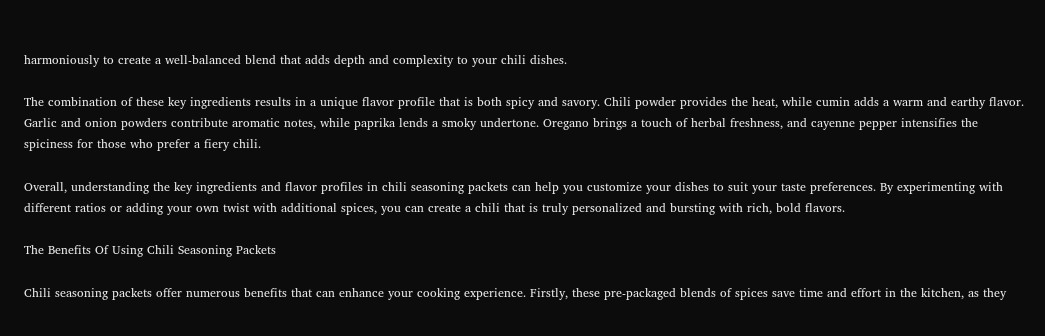harmoniously to create a well-balanced blend that adds depth and complexity to your chili dishes.

The combination of these key ingredients results in a unique flavor profile that is both spicy and savory. Chili powder provides the heat, while cumin adds a warm and earthy flavor. Garlic and onion powders contribute aromatic notes, while paprika lends a smoky undertone. Oregano brings a touch of herbal freshness, and cayenne pepper intensifies the spiciness for those who prefer a fiery chili.

Overall, understanding the key ingredients and flavor profiles in chili seasoning packets can help you customize your dishes to suit your taste preferences. By experimenting with different ratios or adding your own twist with additional spices, you can create a chili that is truly personalized and bursting with rich, bold flavors.

The Benefits Of Using Chili Seasoning Packets

Chili seasoning packets offer numerous benefits that can enhance your cooking experience. Firstly, these pre-packaged blends of spices save time and effort in the kitchen, as they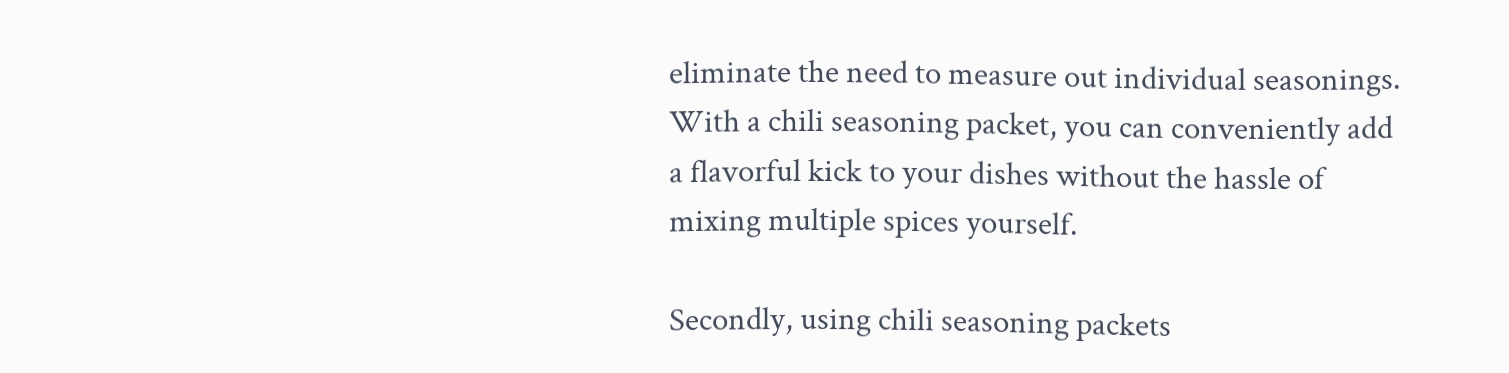eliminate the need to measure out individual seasonings. With a chili seasoning packet, you can conveniently add a flavorful kick to your dishes without the hassle of mixing multiple spices yourself.

Secondly, using chili seasoning packets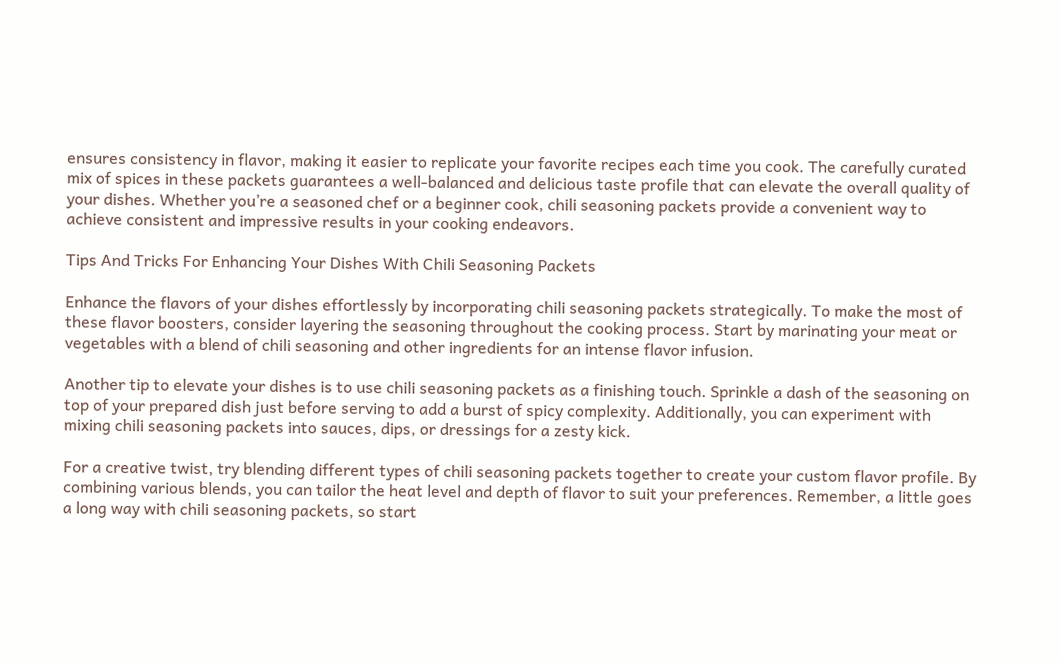ensures consistency in flavor, making it easier to replicate your favorite recipes each time you cook. The carefully curated mix of spices in these packets guarantees a well-balanced and delicious taste profile that can elevate the overall quality of your dishes. Whether you’re a seasoned chef or a beginner cook, chili seasoning packets provide a convenient way to achieve consistent and impressive results in your cooking endeavors.

Tips And Tricks For Enhancing Your Dishes With Chili Seasoning Packets

Enhance the flavors of your dishes effortlessly by incorporating chili seasoning packets strategically. To make the most of these flavor boosters, consider layering the seasoning throughout the cooking process. Start by marinating your meat or vegetables with a blend of chili seasoning and other ingredients for an intense flavor infusion.

Another tip to elevate your dishes is to use chili seasoning packets as a finishing touch. Sprinkle a dash of the seasoning on top of your prepared dish just before serving to add a burst of spicy complexity. Additionally, you can experiment with mixing chili seasoning packets into sauces, dips, or dressings for a zesty kick.

For a creative twist, try blending different types of chili seasoning packets together to create your custom flavor profile. By combining various blends, you can tailor the heat level and depth of flavor to suit your preferences. Remember, a little goes a long way with chili seasoning packets, so start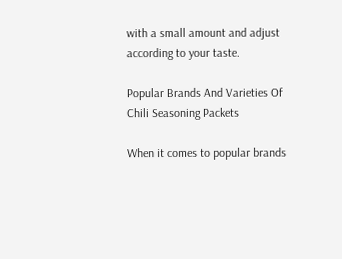with a small amount and adjust according to your taste.

Popular Brands And Varieties Of Chili Seasoning Packets

When it comes to popular brands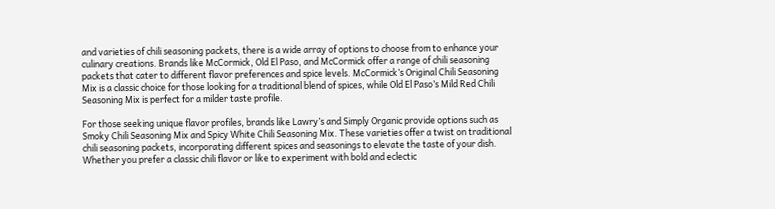and varieties of chili seasoning packets, there is a wide array of options to choose from to enhance your culinary creations. Brands like McCormick, Old El Paso, and McCormick offer a range of chili seasoning packets that cater to different flavor preferences and spice levels. McCormick’s Original Chili Seasoning Mix is a classic choice for those looking for a traditional blend of spices, while Old El Paso’s Mild Red Chili Seasoning Mix is perfect for a milder taste profile.

For those seeking unique flavor profiles, brands like Lawry’s and Simply Organic provide options such as Smoky Chili Seasoning Mix and Spicy White Chili Seasoning Mix. These varieties offer a twist on traditional chili seasoning packets, incorporating different spices and seasonings to elevate the taste of your dish. Whether you prefer a classic chili flavor or like to experiment with bold and eclectic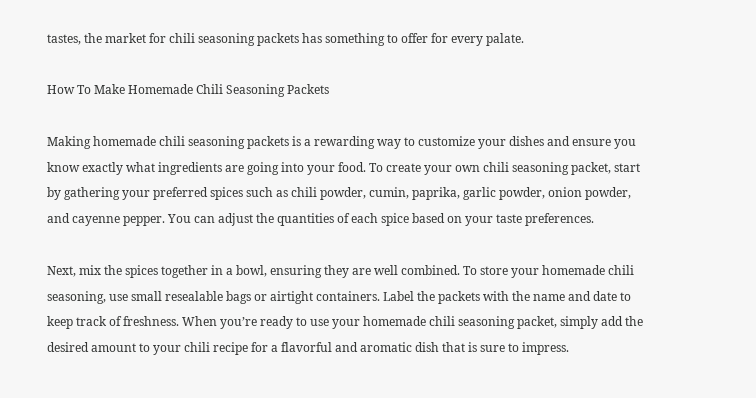tastes, the market for chili seasoning packets has something to offer for every palate.

How To Make Homemade Chili Seasoning Packets

Making homemade chili seasoning packets is a rewarding way to customize your dishes and ensure you know exactly what ingredients are going into your food. To create your own chili seasoning packet, start by gathering your preferred spices such as chili powder, cumin, paprika, garlic powder, onion powder, and cayenne pepper. You can adjust the quantities of each spice based on your taste preferences.

Next, mix the spices together in a bowl, ensuring they are well combined. To store your homemade chili seasoning, use small resealable bags or airtight containers. Label the packets with the name and date to keep track of freshness. When you’re ready to use your homemade chili seasoning packet, simply add the desired amount to your chili recipe for a flavorful and aromatic dish that is sure to impress.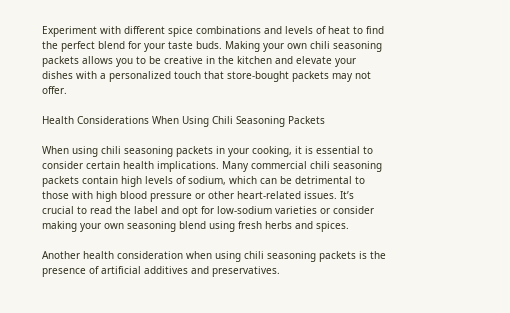Experiment with different spice combinations and levels of heat to find the perfect blend for your taste buds. Making your own chili seasoning packets allows you to be creative in the kitchen and elevate your dishes with a personalized touch that store-bought packets may not offer.

Health Considerations When Using Chili Seasoning Packets

When using chili seasoning packets in your cooking, it is essential to consider certain health implications. Many commercial chili seasoning packets contain high levels of sodium, which can be detrimental to those with high blood pressure or other heart-related issues. It’s crucial to read the label and opt for low-sodium varieties or consider making your own seasoning blend using fresh herbs and spices.

Another health consideration when using chili seasoning packets is the presence of artificial additives and preservatives.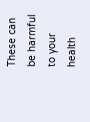These can be harmful to your health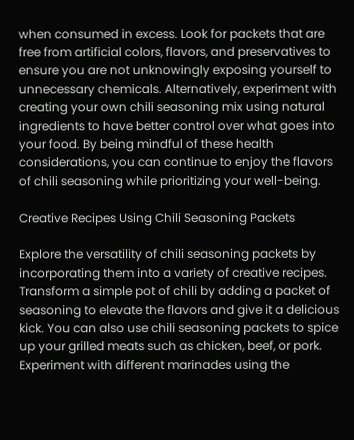when consumed in excess. Look for packets that are free from artificial colors, flavors, and preservatives to ensure you are not unknowingly exposing yourself to unnecessary chemicals. Alternatively, experiment with creating your own chili seasoning mix using natural ingredients to have better control over what goes into your food. By being mindful of these health considerations, you can continue to enjoy the flavors of chili seasoning while prioritizing your well-being.

Creative Recipes Using Chili Seasoning Packets

Explore the versatility of chili seasoning packets by incorporating them into a variety of creative recipes. Transform a simple pot of chili by adding a packet of seasoning to elevate the flavors and give it a delicious kick. You can also use chili seasoning packets to spice up your grilled meats such as chicken, beef, or pork. Experiment with different marinades using the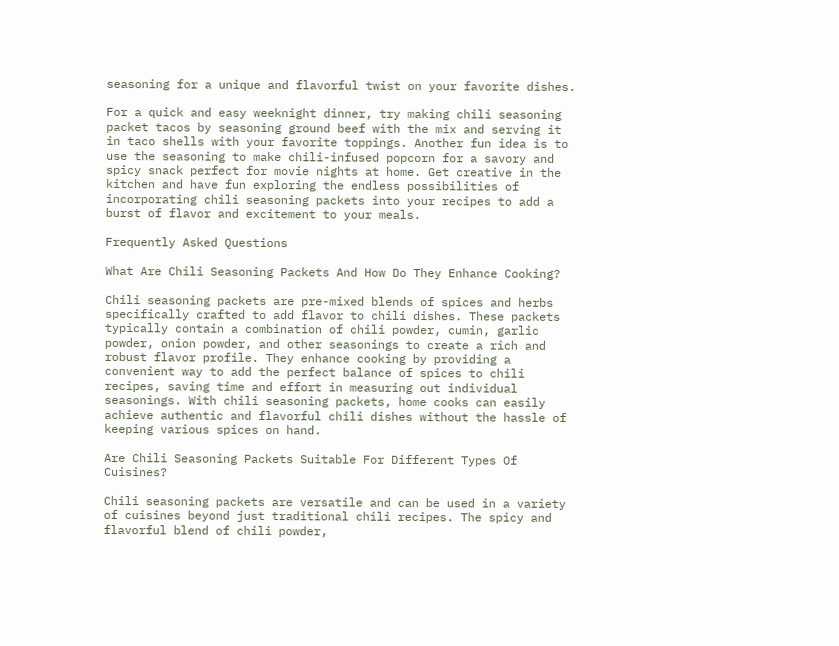seasoning for a unique and flavorful twist on your favorite dishes.

For a quick and easy weeknight dinner, try making chili seasoning packet tacos by seasoning ground beef with the mix and serving it in taco shells with your favorite toppings. Another fun idea is to use the seasoning to make chili-infused popcorn for a savory and spicy snack perfect for movie nights at home. Get creative in the kitchen and have fun exploring the endless possibilities of incorporating chili seasoning packets into your recipes to add a burst of flavor and excitement to your meals.

Frequently Asked Questions

What Are Chili Seasoning Packets And How Do They Enhance Cooking?

Chili seasoning packets are pre-mixed blends of spices and herbs specifically crafted to add flavor to chili dishes. These packets typically contain a combination of chili powder, cumin, garlic powder, onion powder, and other seasonings to create a rich and robust flavor profile. They enhance cooking by providing a convenient way to add the perfect balance of spices to chili recipes, saving time and effort in measuring out individual seasonings. With chili seasoning packets, home cooks can easily achieve authentic and flavorful chili dishes without the hassle of keeping various spices on hand.

Are Chili Seasoning Packets Suitable For Different Types Of Cuisines?

Chili seasoning packets are versatile and can be used in a variety of cuisines beyond just traditional chili recipes. The spicy and flavorful blend of chili powder,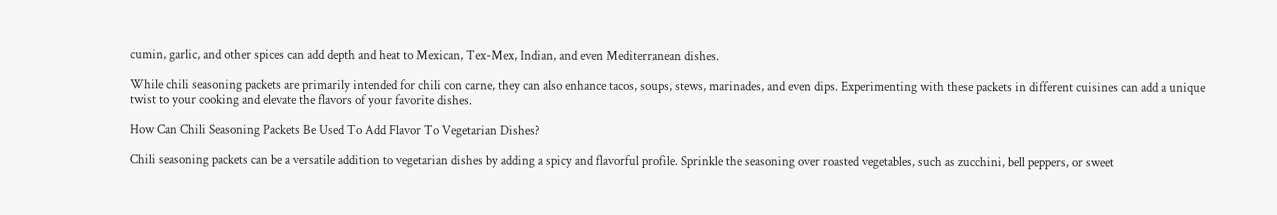cumin, garlic, and other spices can add depth and heat to Mexican, Tex-Mex, Indian, and even Mediterranean dishes.

While chili seasoning packets are primarily intended for chili con carne, they can also enhance tacos, soups, stews, marinades, and even dips. Experimenting with these packets in different cuisines can add a unique twist to your cooking and elevate the flavors of your favorite dishes.

How Can Chili Seasoning Packets Be Used To Add Flavor To Vegetarian Dishes?

Chili seasoning packets can be a versatile addition to vegetarian dishes by adding a spicy and flavorful profile. Sprinkle the seasoning over roasted vegetables, such as zucchini, bell peppers, or sweet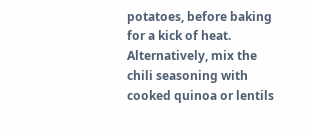potatoes, before baking for a kick of heat. Alternatively, mix the chili seasoning with cooked quinoa or lentils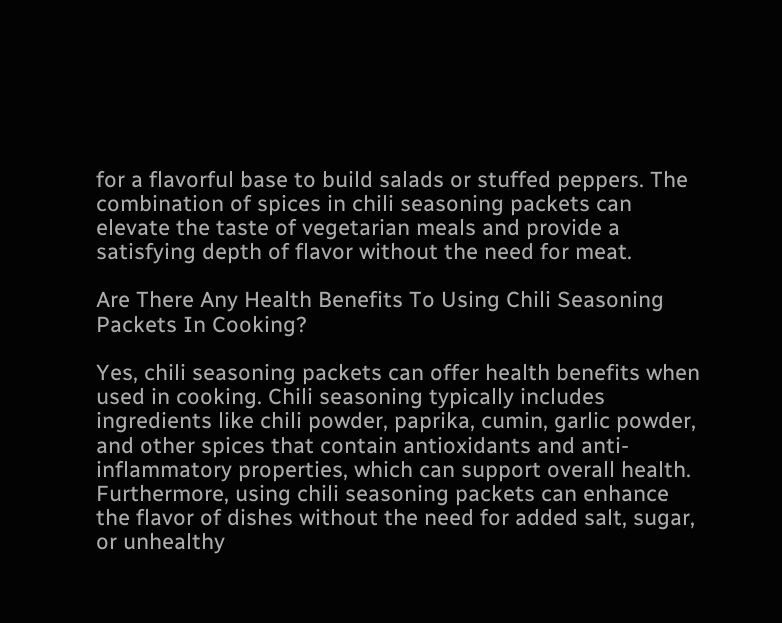for a flavorful base to build salads or stuffed peppers. The combination of spices in chili seasoning packets can elevate the taste of vegetarian meals and provide a satisfying depth of flavor without the need for meat.

Are There Any Health Benefits To Using Chili Seasoning Packets In Cooking?

Yes, chili seasoning packets can offer health benefits when used in cooking. Chili seasoning typically includes ingredients like chili powder, paprika, cumin, garlic powder, and other spices that contain antioxidants and anti-inflammatory properties, which can support overall health. Furthermore, using chili seasoning packets can enhance the flavor of dishes without the need for added salt, sugar, or unhealthy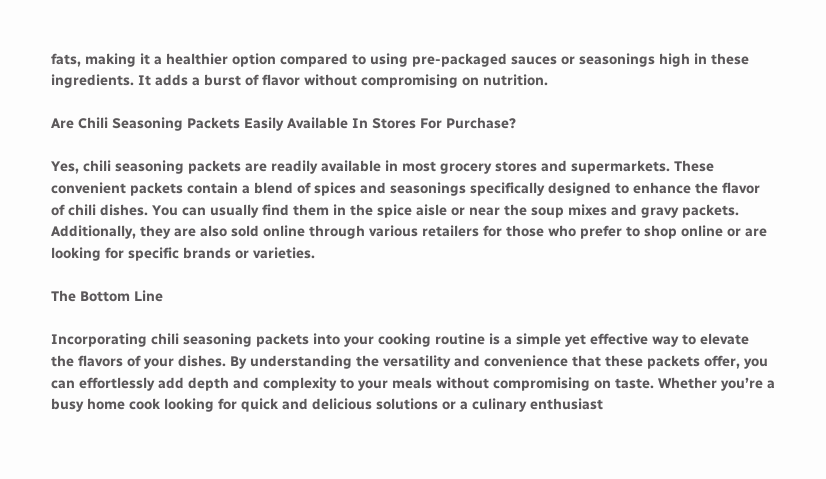fats, making it a healthier option compared to using pre-packaged sauces or seasonings high in these ingredients. It adds a burst of flavor without compromising on nutrition.

Are Chili Seasoning Packets Easily Available In Stores For Purchase?

Yes, chili seasoning packets are readily available in most grocery stores and supermarkets. These convenient packets contain a blend of spices and seasonings specifically designed to enhance the flavor of chili dishes. You can usually find them in the spice aisle or near the soup mixes and gravy packets. Additionally, they are also sold online through various retailers for those who prefer to shop online or are looking for specific brands or varieties.

The Bottom Line

Incorporating chili seasoning packets into your cooking routine is a simple yet effective way to elevate the flavors of your dishes. By understanding the versatility and convenience that these packets offer, you can effortlessly add depth and complexity to your meals without compromising on taste. Whether you’re a busy home cook looking for quick and delicious solutions or a culinary enthusiast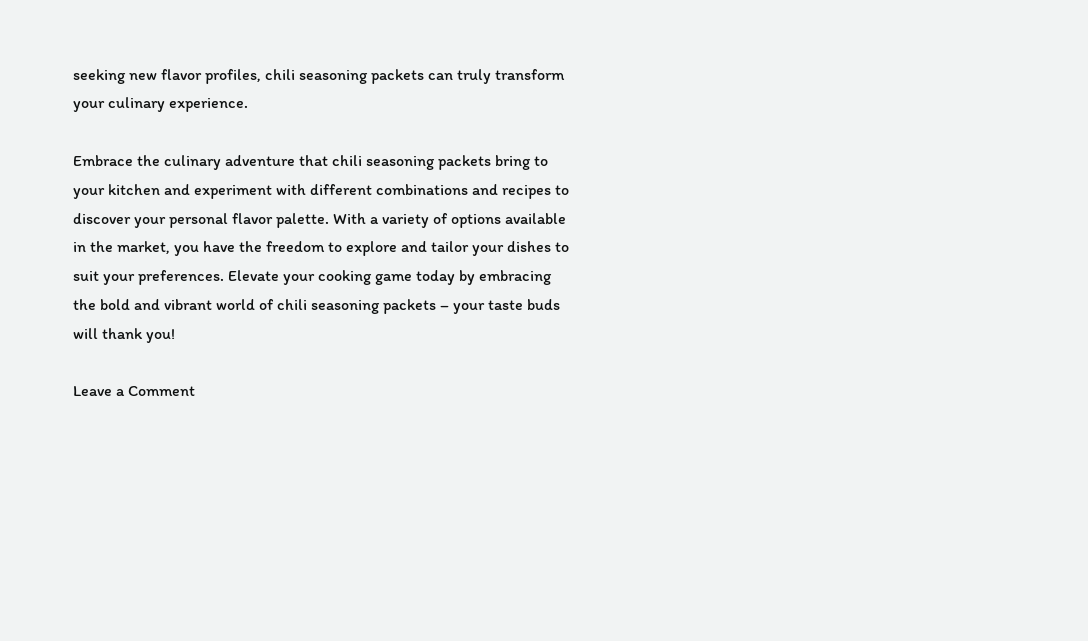seeking new flavor profiles, chili seasoning packets can truly transform your culinary experience.

Embrace the culinary adventure that chili seasoning packets bring to your kitchen and experiment with different combinations and recipes to discover your personal flavor palette. With a variety of options available in the market, you have the freedom to explore and tailor your dishes to suit your preferences. Elevate your cooking game today by embracing the bold and vibrant world of chili seasoning packets – your taste buds will thank you!

Leave a Comment